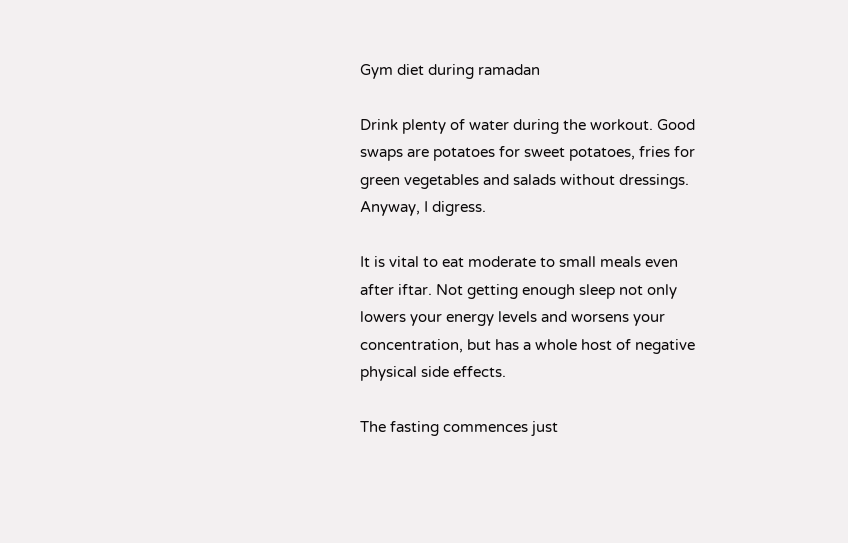Gym diet during ramadan

Drink plenty of water during the workout. Good swaps are potatoes for sweet potatoes, fries for green vegetables and salads without dressings. Anyway, I digress.

It is vital to eat moderate to small meals even after iftar. Not getting enough sleep not only lowers your energy levels and worsens your concentration, but has a whole host of negative physical side effects.

The fasting commences just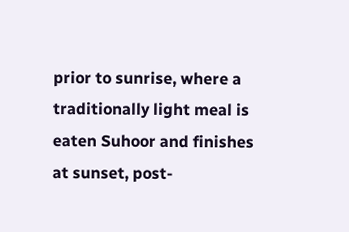prior to sunrise, where a traditionally light meal is eaten Suhoor and finishes at sunset, post-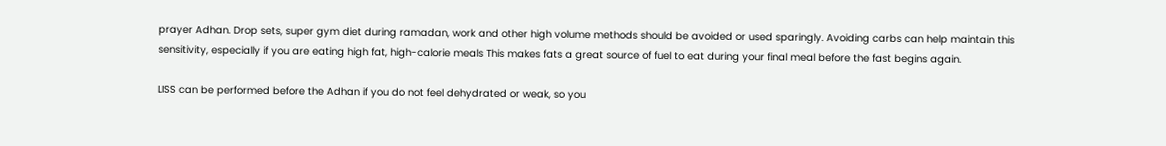prayer Adhan. Drop sets, super gym diet during ramadan, work and other high volume methods should be avoided or used sparingly. Avoiding carbs can help maintain this sensitivity, especially if you are eating high fat, high-calorie meals This makes fats a great source of fuel to eat during your final meal before the fast begins again.

LISS can be performed before the Adhan if you do not feel dehydrated or weak, so you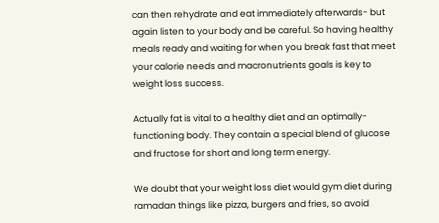can then rehydrate and eat immediately afterwards- but again listen to your body and be careful. So having healthy meals ready and waiting for when you break fast that meet your calorie needs and macronutrients goals is key to weight loss success.

Actually fat is vital to a healthy diet and an optimally-functioning body. They contain a special blend of glucose and fructose for short and long term energy.

We doubt that your weight loss diet would gym diet during ramadan things like pizza, burgers and fries, so avoid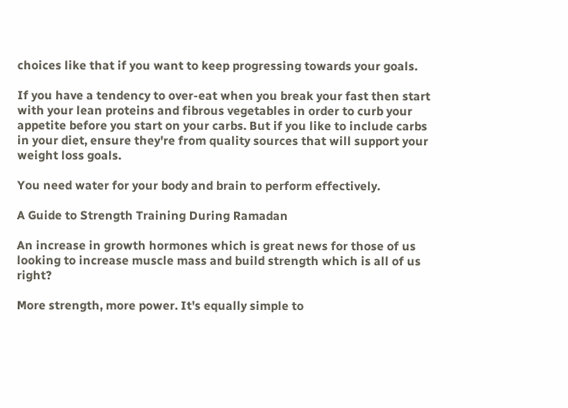choices like that if you want to keep progressing towards your goals.

If you have a tendency to over-eat when you break your fast then start with your lean proteins and fibrous vegetables in order to curb your appetite before you start on your carbs. But if you like to include carbs in your diet, ensure they're from quality sources that will support your weight loss goals.

You need water for your body and brain to perform effectively.

A Guide to Strength Training During Ramadan

An increase in growth hormones which is great news for those of us looking to increase muscle mass and build strength which is all of us right?

More strength, more power. It's equally simple to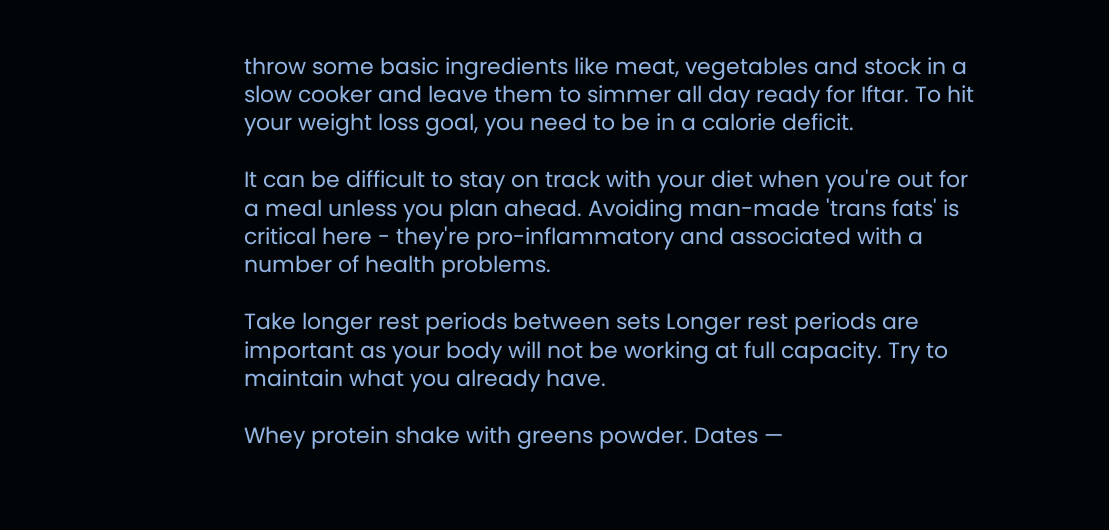throw some basic ingredients like meat, vegetables and stock in a slow cooker and leave them to simmer all day ready for Iftar. To hit your weight loss goal, you need to be in a calorie deficit.

It can be difficult to stay on track with your diet when you're out for a meal unless you plan ahead. Avoiding man-made 'trans fats' is critical here - they're pro-inflammatory and associated with a number of health problems.

Take longer rest periods between sets Longer rest periods are important as your body will not be working at full capacity. Try to maintain what you already have.

Whey protein shake with greens powder. Dates —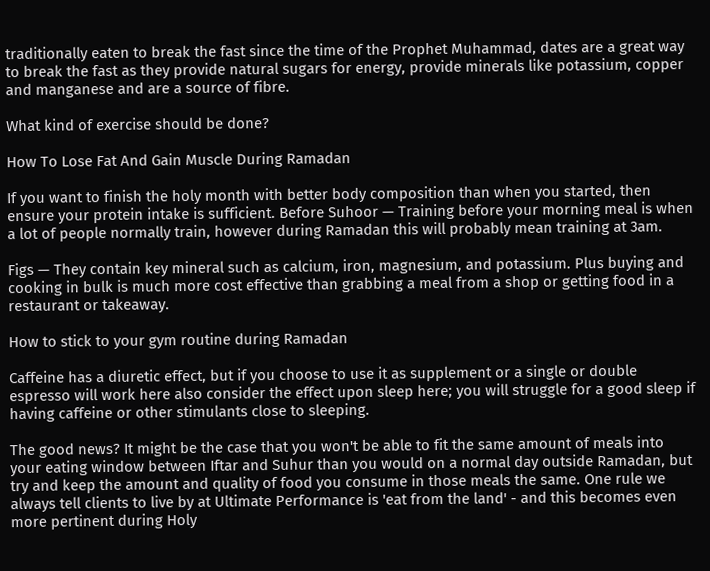traditionally eaten to break the fast since the time of the Prophet Muhammad, dates are a great way to break the fast as they provide natural sugars for energy, provide minerals like potassium, copper and manganese and are a source of fibre.

What kind of exercise should be done?

How To Lose Fat And Gain Muscle During Ramadan

If you want to finish the holy month with better body composition than when you started, then ensure your protein intake is sufficient. Before Suhoor — Training before your morning meal is when a lot of people normally train, however during Ramadan this will probably mean training at 3am.

Figs — They contain key mineral such as calcium, iron, magnesium, and potassium. Plus buying and cooking in bulk is much more cost effective than grabbing a meal from a shop or getting food in a restaurant or takeaway.

How to stick to your gym routine during Ramadan

Caffeine has a diuretic effect, but if you choose to use it as supplement or a single or double espresso will work here also consider the effect upon sleep here; you will struggle for a good sleep if having caffeine or other stimulants close to sleeping.

The good news? It might be the case that you won't be able to fit the same amount of meals into your eating window between Iftar and Suhur than you would on a normal day outside Ramadan, but try and keep the amount and quality of food you consume in those meals the same. One rule we always tell clients to live by at Ultimate Performance is 'eat from the land' - and this becomes even more pertinent during Holy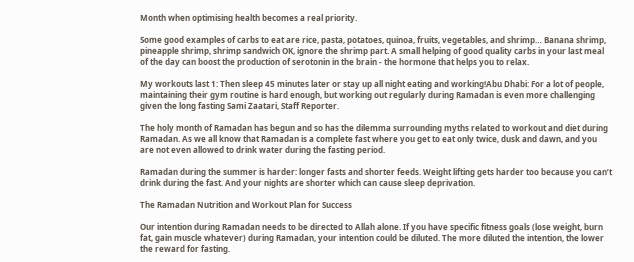Month when optimising health becomes a real priority.

Some good examples of carbs to eat are rice, pasta, potatoes, quinoa, fruits, vegetables, and shrimp… Banana shrimp, pineapple shrimp, shrimp sandwich OK, ignore the shrimp part. A small helping of good quality carbs in your last meal of the day can boost the production of serotonin in the brain - the hormone that helps you to relax.

My workouts last 1: Then sleep 45 minutes later or stay up all night eating and working!Abu Dhabi: For a lot of people, maintaining their gym routine is hard enough, but working out regularly during Ramadan is even more challenging given the long fasting Sami Zaatari, Staff Reporter.

The holy month of Ramadan has begun and so has the dilemma surrounding myths related to workout and diet during Ramadan. As we all know that Ramadan is a complete fast where you get to eat only twice, dusk and dawn, and you are not even allowed to drink water during the fasting period.

Ramadan during the summer is harder: longer fasts and shorter feeds. Weight lifting gets harder too because you can’t drink during the fast. And your nights are shorter which can cause sleep deprivation.

The Ramadan Nutrition and Workout Plan for Success

Our intention during Ramadan needs to be directed to Allah alone. If you have specific fitness goals (lose weight, burn fat, gain muscle whatever) during Ramadan, your intention could be diluted. The more diluted the intention, the lower the reward for fasting.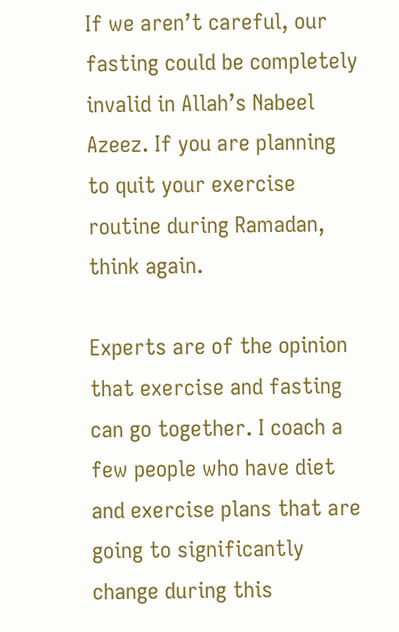If we aren’t careful, our fasting could be completely invalid in Allah’s Nabeel Azeez. If you are planning to quit your exercise routine during Ramadan, think again.

Experts are of the opinion that exercise and fasting can go together. I coach a few people who have diet and exercise plans that are going to significantly change during this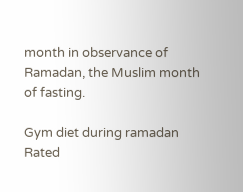month in observance of Ramadan, the Muslim month of fasting.

Gym diet during ramadan
Rated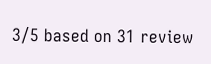3/5 based on 31 review